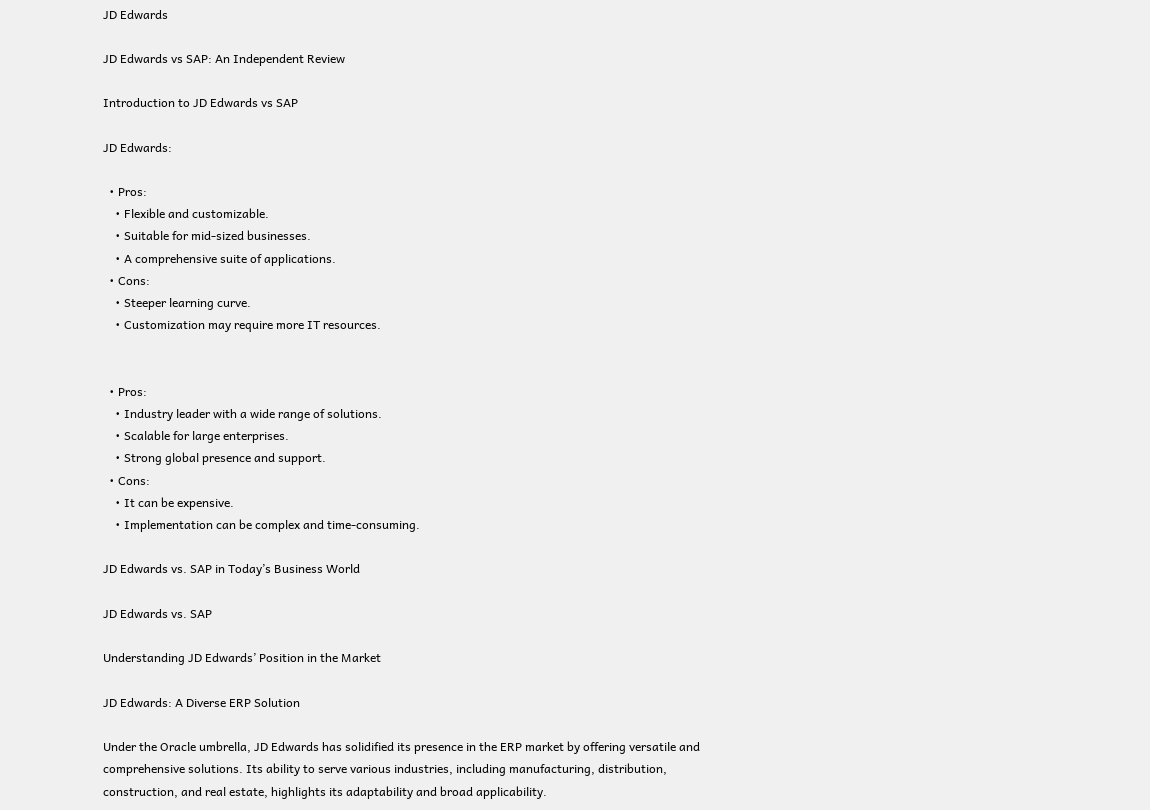JD Edwards

JD Edwards vs SAP: An Independent Review

Introduction to JD Edwards vs SAP

JD Edwards:

  • Pros:
    • Flexible and customizable.
    • Suitable for mid-sized businesses.
    • A comprehensive suite of applications.
  • Cons:
    • Steeper learning curve.
    • Customization may require more IT resources.


  • Pros:
    • Industry leader with a wide range of solutions.
    • Scalable for large enterprises.
    • Strong global presence and support.
  • Cons:
    • It can be expensive.
    • Implementation can be complex and time-consuming.

JD Edwards vs. SAP in Today’s Business World

JD Edwards vs. SAP

Understanding JD Edwards’ Position in the Market

JD Edwards: A Diverse ERP Solution

Under the Oracle umbrella, JD Edwards has solidified its presence in the ERP market by offering versatile and comprehensive solutions. Its ability to serve various industries, including manufacturing, distribution, construction, and real estate, highlights its adaptability and broad applicability.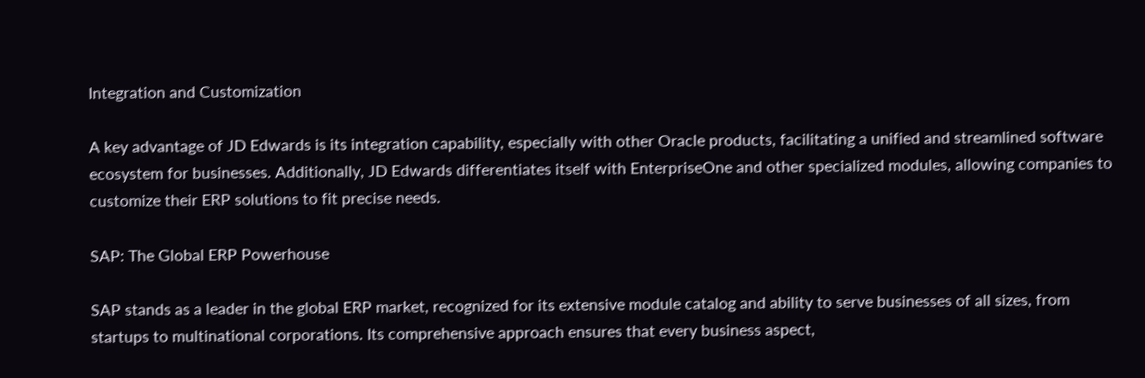Integration and Customization

A key advantage of JD Edwards is its integration capability, especially with other Oracle products, facilitating a unified and streamlined software ecosystem for businesses. Additionally, JD Edwards differentiates itself with EnterpriseOne and other specialized modules, allowing companies to customize their ERP solutions to fit precise needs.

SAP: The Global ERP Powerhouse

SAP stands as a leader in the global ERP market, recognized for its extensive module catalog and ability to serve businesses of all sizes, from startups to multinational corporations. Its comprehensive approach ensures that every business aspect,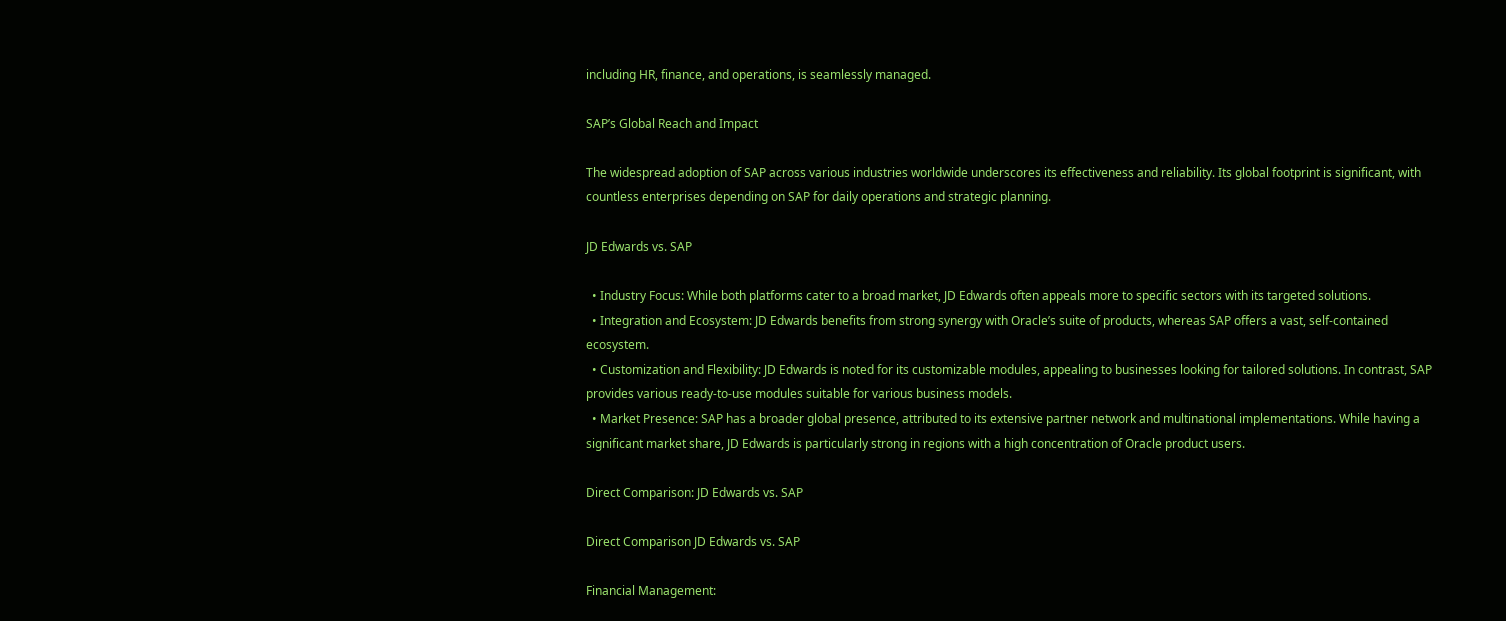including HR, finance, and operations, is seamlessly managed.

SAP’s Global Reach and Impact

The widespread adoption of SAP across various industries worldwide underscores its effectiveness and reliability. Its global footprint is significant, with countless enterprises depending on SAP for daily operations and strategic planning.

JD Edwards vs. SAP

  • Industry Focus: While both platforms cater to a broad market, JD Edwards often appeals more to specific sectors with its targeted solutions.
  • Integration and Ecosystem: JD Edwards benefits from strong synergy with Oracle’s suite of products, whereas SAP offers a vast, self-contained ecosystem.
  • Customization and Flexibility: JD Edwards is noted for its customizable modules, appealing to businesses looking for tailored solutions. In contrast, SAP provides various ready-to-use modules suitable for various business models.
  • Market Presence: SAP has a broader global presence, attributed to its extensive partner network and multinational implementations. While having a significant market share, JD Edwards is particularly strong in regions with a high concentration of Oracle product users.

Direct Comparison: JD Edwards vs. SAP

Direct Comparison JD Edwards vs. SAP

Financial Management: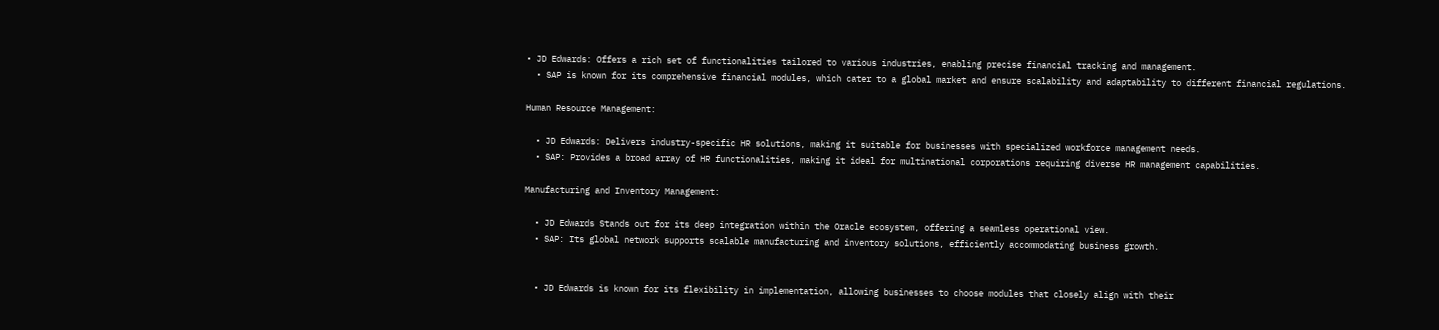• JD Edwards: Offers a rich set of functionalities tailored to various industries, enabling precise financial tracking and management.
  • SAP is known for its comprehensive financial modules, which cater to a global market and ensure scalability and adaptability to different financial regulations.

Human Resource Management:

  • JD Edwards: Delivers industry-specific HR solutions, making it suitable for businesses with specialized workforce management needs.
  • SAP: Provides a broad array of HR functionalities, making it ideal for multinational corporations requiring diverse HR management capabilities.

Manufacturing and Inventory Management:

  • JD Edwards Stands out for its deep integration within the Oracle ecosystem, offering a seamless operational view.
  • SAP: Its global network supports scalable manufacturing and inventory solutions, efficiently accommodating business growth.


  • JD Edwards is known for its flexibility in implementation, allowing businesses to choose modules that closely align with their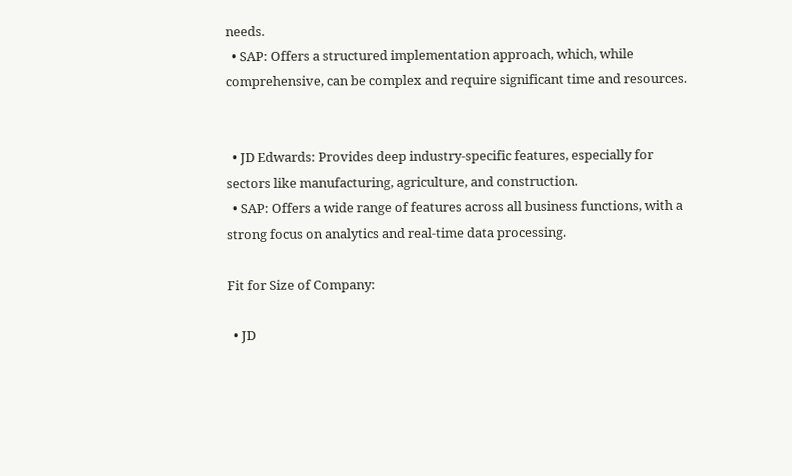needs.
  • SAP: Offers a structured implementation approach, which, while comprehensive, can be complex and require significant time and resources.


  • JD Edwards: Provides deep industry-specific features, especially for sectors like manufacturing, agriculture, and construction.
  • SAP: Offers a wide range of features across all business functions, with a strong focus on analytics and real-time data processing.

Fit for Size of Company:

  • JD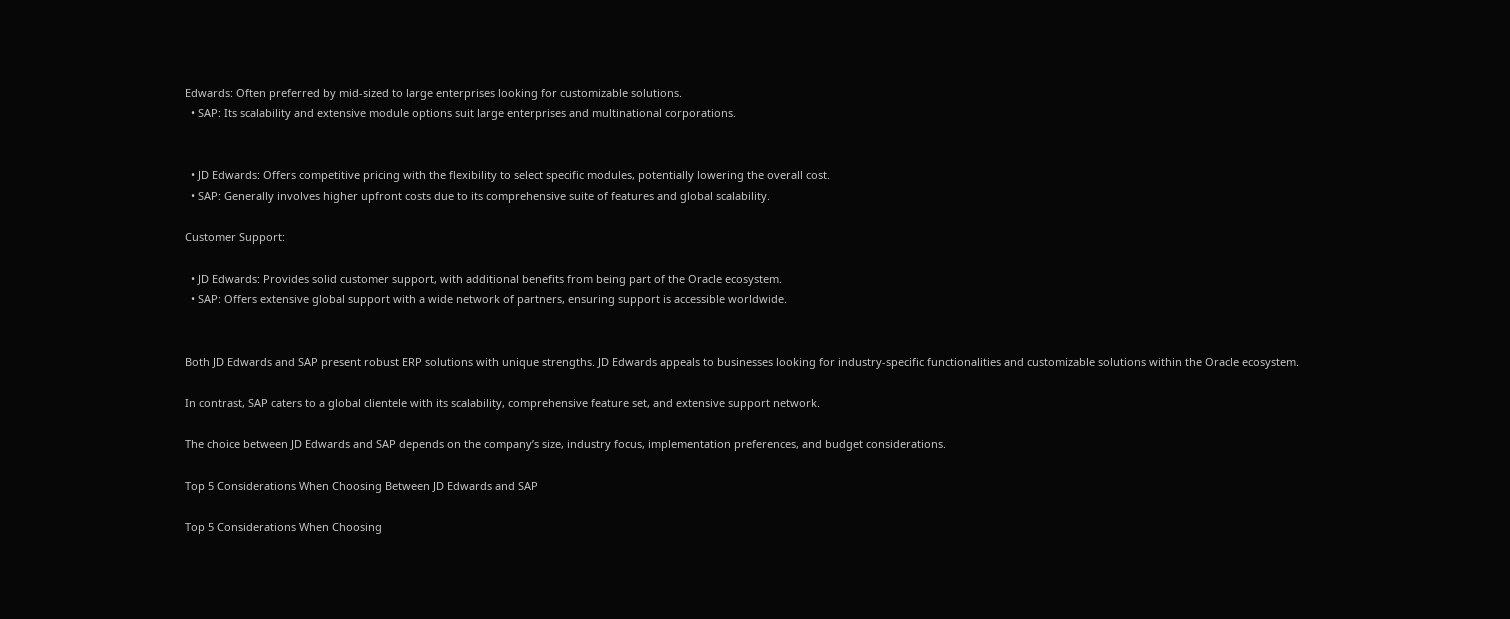Edwards: Often preferred by mid-sized to large enterprises looking for customizable solutions.
  • SAP: Its scalability and extensive module options suit large enterprises and multinational corporations.


  • JD Edwards: Offers competitive pricing with the flexibility to select specific modules, potentially lowering the overall cost.
  • SAP: Generally involves higher upfront costs due to its comprehensive suite of features and global scalability.

Customer Support:

  • JD Edwards: Provides solid customer support, with additional benefits from being part of the Oracle ecosystem.
  • SAP: Offers extensive global support with a wide network of partners, ensuring support is accessible worldwide.


Both JD Edwards and SAP present robust ERP solutions with unique strengths. JD Edwards appeals to businesses looking for industry-specific functionalities and customizable solutions within the Oracle ecosystem.

In contrast, SAP caters to a global clientele with its scalability, comprehensive feature set, and extensive support network.

The choice between JD Edwards and SAP depends on the company’s size, industry focus, implementation preferences, and budget considerations.

Top 5 Considerations When Choosing Between JD Edwards and SAP

Top 5 Considerations When Choosing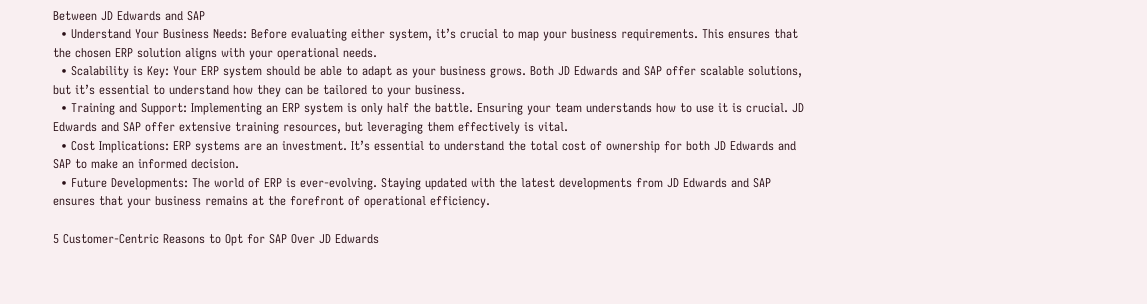Between JD Edwards and SAP
  • Understand Your Business Needs: Before evaluating either system, it’s crucial to map your business requirements. This ensures that the chosen ERP solution aligns with your operational needs.
  • Scalability is Key: Your ERP system should be able to adapt as your business grows. Both JD Edwards and SAP offer scalable solutions, but it’s essential to understand how they can be tailored to your business.
  • Training and Support: Implementing an ERP system is only half the battle. Ensuring your team understands how to use it is crucial. JD Edwards and SAP offer extensive training resources, but leveraging them effectively is vital.
  • Cost Implications: ERP systems are an investment. It’s essential to understand the total cost of ownership for both JD Edwards and SAP to make an informed decision.
  • Future Developments: The world of ERP is ever-evolving. Staying updated with the latest developments from JD Edwards and SAP ensures that your business remains at the forefront of operational efficiency.

5 Customer-Centric Reasons to Opt for SAP Over JD Edwards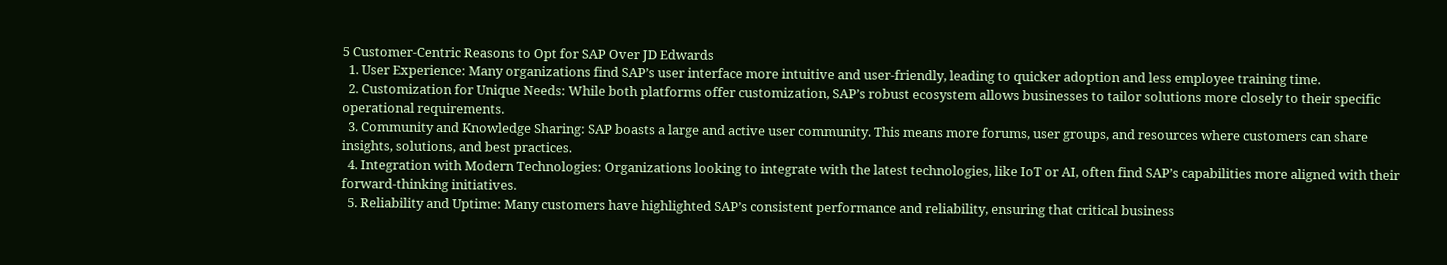5 Customer-Centric Reasons to Opt for SAP Over JD Edwards
  1. User Experience: Many organizations find SAP’s user interface more intuitive and user-friendly, leading to quicker adoption and less employee training time.
  2. Customization for Unique Needs: While both platforms offer customization, SAP’s robust ecosystem allows businesses to tailor solutions more closely to their specific operational requirements.
  3. Community and Knowledge Sharing: SAP boasts a large and active user community. This means more forums, user groups, and resources where customers can share insights, solutions, and best practices.
  4. Integration with Modern Technologies: Organizations looking to integrate with the latest technologies, like IoT or AI, often find SAP’s capabilities more aligned with their forward-thinking initiatives.
  5. Reliability and Uptime: Many customers have highlighted SAP’s consistent performance and reliability, ensuring that critical business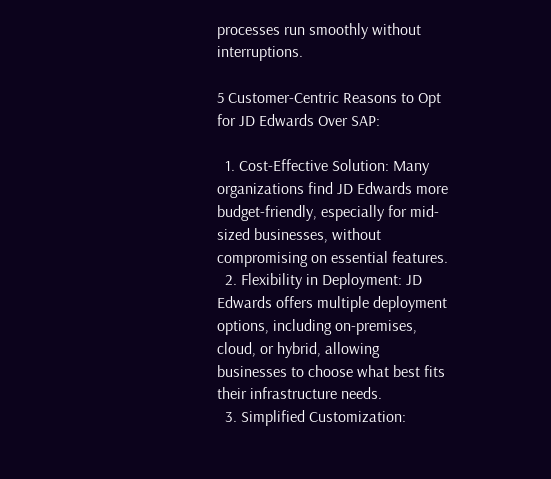processes run smoothly without interruptions.

5 Customer-Centric Reasons to Opt for JD Edwards Over SAP:

  1. Cost-Effective Solution: Many organizations find JD Edwards more budget-friendly, especially for mid-sized businesses, without compromising on essential features.
  2. Flexibility in Deployment: JD Edwards offers multiple deployment options, including on-premises, cloud, or hybrid, allowing businesses to choose what best fits their infrastructure needs.
  3. Simplified Customization: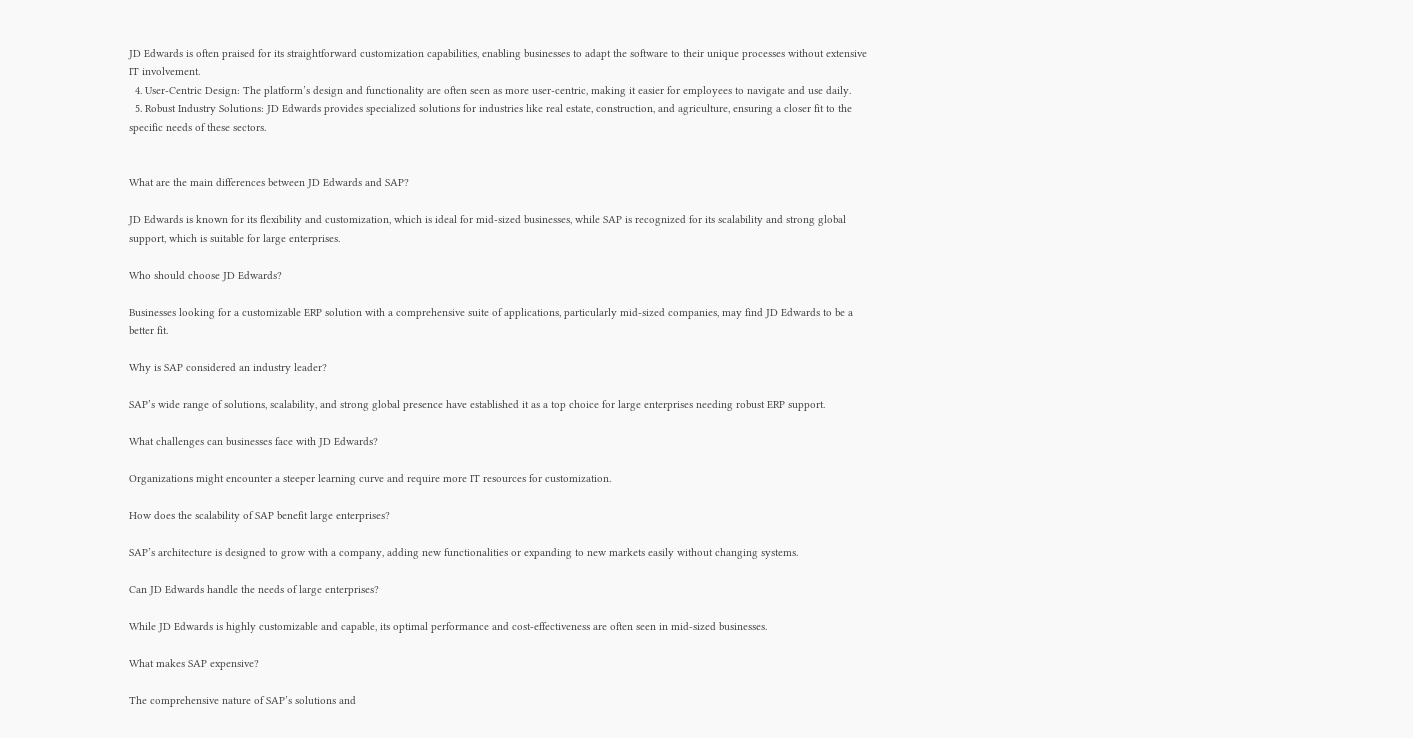JD Edwards is often praised for its straightforward customization capabilities, enabling businesses to adapt the software to their unique processes without extensive IT involvement.
  4. User-Centric Design: The platform’s design and functionality are often seen as more user-centric, making it easier for employees to navigate and use daily.
  5. Robust Industry Solutions: JD Edwards provides specialized solutions for industries like real estate, construction, and agriculture, ensuring a closer fit to the specific needs of these sectors.


What are the main differences between JD Edwards and SAP?

JD Edwards is known for its flexibility and customization, which is ideal for mid-sized businesses, while SAP is recognized for its scalability and strong global support, which is suitable for large enterprises.

Who should choose JD Edwards?

Businesses looking for a customizable ERP solution with a comprehensive suite of applications, particularly mid-sized companies, may find JD Edwards to be a better fit.

Why is SAP considered an industry leader?

SAP’s wide range of solutions, scalability, and strong global presence have established it as a top choice for large enterprises needing robust ERP support.

What challenges can businesses face with JD Edwards?

Organizations might encounter a steeper learning curve and require more IT resources for customization.

How does the scalability of SAP benefit large enterprises?

SAP’s architecture is designed to grow with a company, adding new functionalities or expanding to new markets easily without changing systems.

Can JD Edwards handle the needs of large enterprises?

While JD Edwards is highly customizable and capable, its optimal performance and cost-effectiveness are often seen in mid-sized businesses.

What makes SAP expensive?

The comprehensive nature of SAP’s solutions and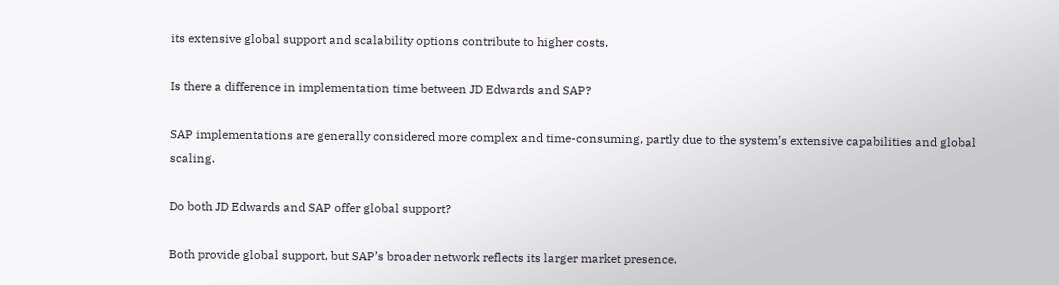its extensive global support and scalability options contribute to higher costs.

Is there a difference in implementation time between JD Edwards and SAP?

SAP implementations are generally considered more complex and time-consuming, partly due to the system’s extensive capabilities and global scaling.

Do both JD Edwards and SAP offer global support?

Both provide global support, but SAP’s broader network reflects its larger market presence.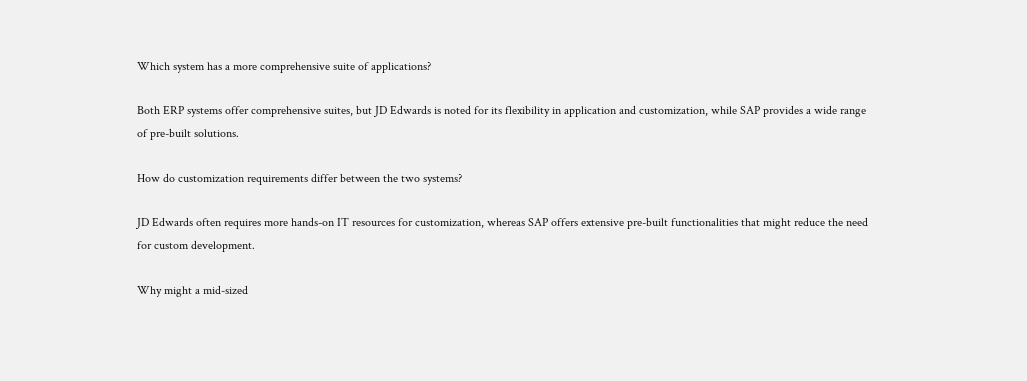Which system has a more comprehensive suite of applications?

Both ERP systems offer comprehensive suites, but JD Edwards is noted for its flexibility in application and customization, while SAP provides a wide range of pre-built solutions.

How do customization requirements differ between the two systems?

JD Edwards often requires more hands-on IT resources for customization, whereas SAP offers extensive pre-built functionalities that might reduce the need for custom development.

Why might a mid-sized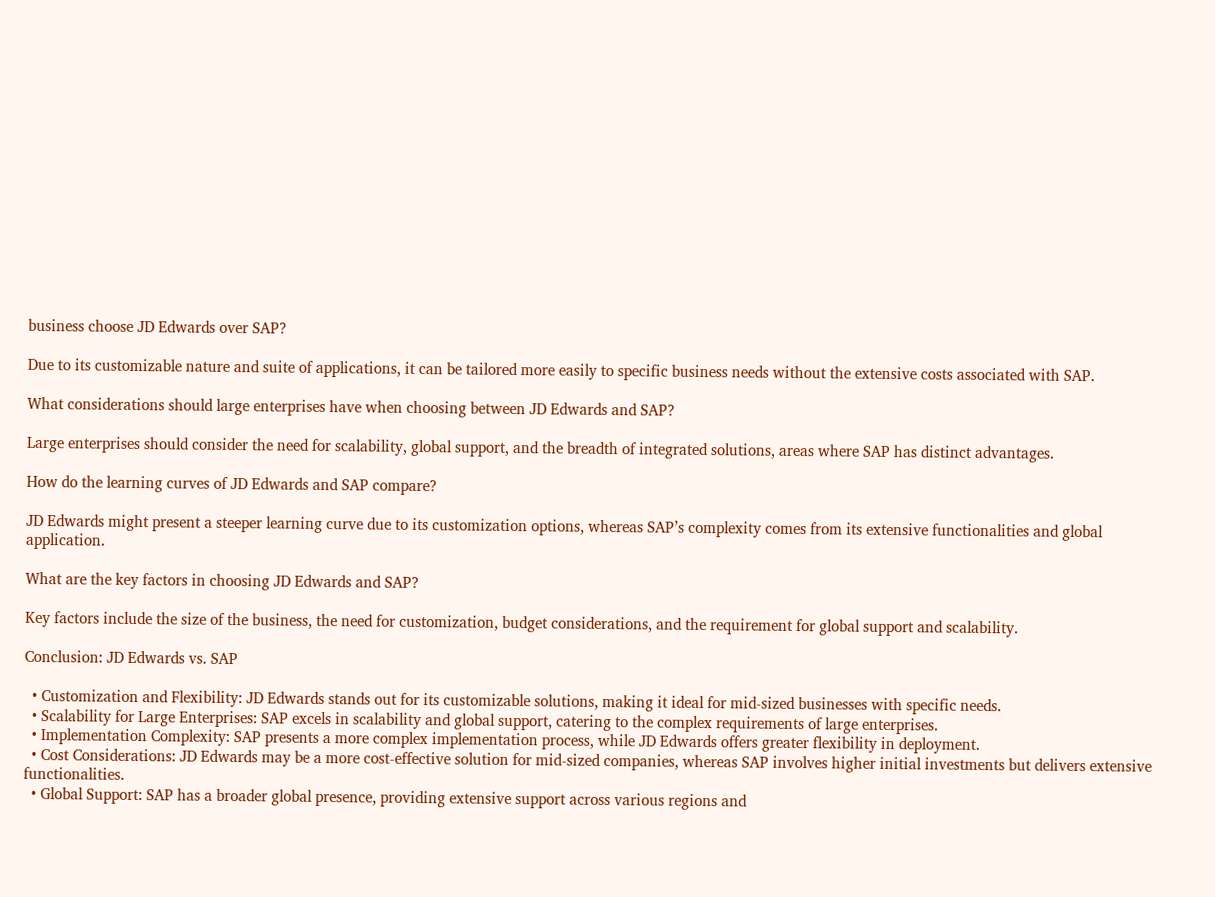business choose JD Edwards over SAP?

Due to its customizable nature and suite of applications, it can be tailored more easily to specific business needs without the extensive costs associated with SAP.

What considerations should large enterprises have when choosing between JD Edwards and SAP?

Large enterprises should consider the need for scalability, global support, and the breadth of integrated solutions, areas where SAP has distinct advantages.

How do the learning curves of JD Edwards and SAP compare?

JD Edwards might present a steeper learning curve due to its customization options, whereas SAP’s complexity comes from its extensive functionalities and global application.

What are the key factors in choosing JD Edwards and SAP?

Key factors include the size of the business, the need for customization, budget considerations, and the requirement for global support and scalability.

Conclusion: JD Edwards vs. SAP

  • Customization and Flexibility: JD Edwards stands out for its customizable solutions, making it ideal for mid-sized businesses with specific needs.
  • Scalability for Large Enterprises: SAP excels in scalability and global support, catering to the complex requirements of large enterprises.
  • Implementation Complexity: SAP presents a more complex implementation process, while JD Edwards offers greater flexibility in deployment.
  • Cost Considerations: JD Edwards may be a more cost-effective solution for mid-sized companies, whereas SAP involves higher initial investments but delivers extensive functionalities.
  • Global Support: SAP has a broader global presence, providing extensive support across various regions and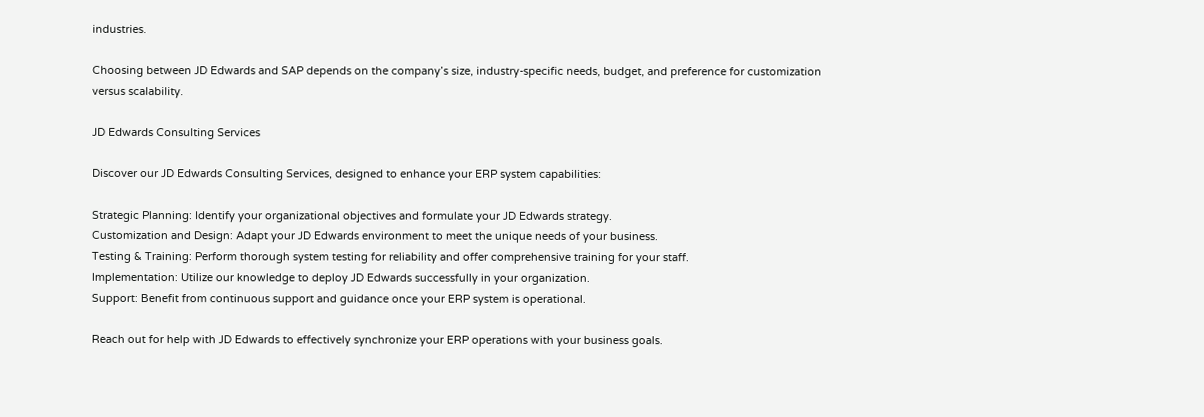industries.

Choosing between JD Edwards and SAP depends on the company’s size, industry-specific needs, budget, and preference for customization versus scalability.

JD Edwards Consulting Services

Discover our JD Edwards Consulting Services, designed to enhance your ERP system capabilities:

Strategic Planning: Identify your organizational objectives and formulate your JD Edwards strategy.
Customization and Design: Adapt your JD Edwards environment to meet the unique needs of your business.
Testing & Training: Perform thorough system testing for reliability and offer comprehensive training for your staff.
Implementation: Utilize our knowledge to deploy JD Edwards successfully in your organization.
Support: Benefit from continuous support and guidance once your ERP system is operational.

Reach out for help with JD Edwards to effectively synchronize your ERP operations with your business goals.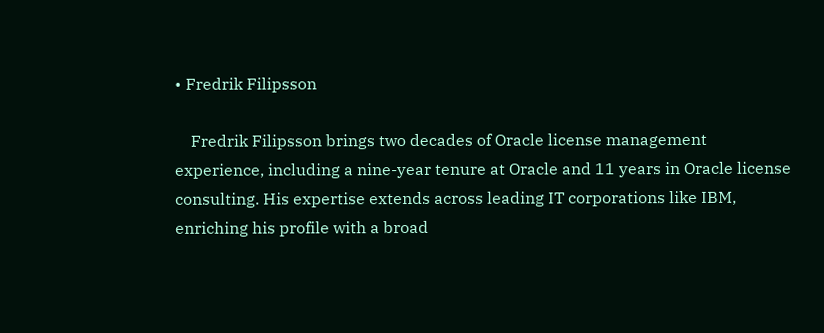• Fredrik Filipsson

    Fredrik Filipsson brings two decades of Oracle license management experience, including a nine-year tenure at Oracle and 11 years in Oracle license consulting. His expertise extends across leading IT corporations like IBM, enriching his profile with a broad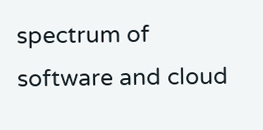spectrum of software and cloud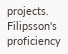projects. Filipsson's proficiency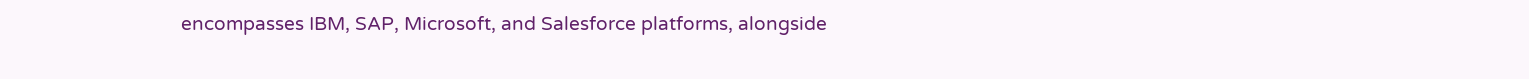encompasses IBM, SAP, Microsoft, and Salesforce platforms, alongside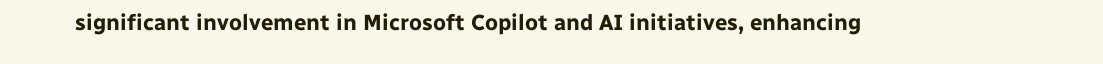significant involvement in Microsoft Copilot and AI initiatives, enhancing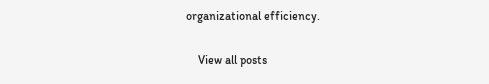organizational efficiency.

    View all posts